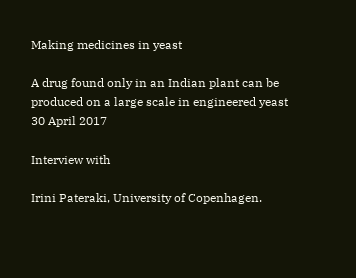Making medicines in yeast

A drug found only in an Indian plant can be produced on a large scale in engineered yeast
30 April 2017

Interview with

Irini Pateraki, University of Copenhagen.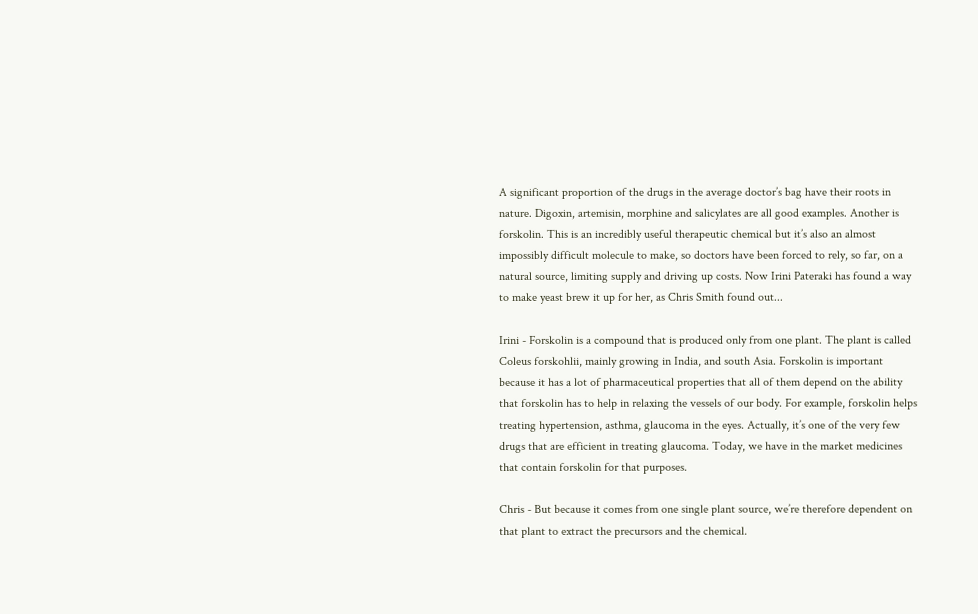A significant proportion of the drugs in the average doctor’s bag have their roots in nature. Digoxin, artemisin, morphine and salicylates are all good examples. Another is forskolin. This is an incredibly useful therapeutic chemical but it’s also an almost impossibly difficult molecule to make, so doctors have been forced to rely, so far, on a natural source, limiting supply and driving up costs. Now Irini Pateraki has found a way to make yeast brew it up for her, as Chris Smith found out...

Irini - Forskolin is a compound that is produced only from one plant. The plant is called Coleus forskohlii, mainly growing in India, and south Asia. Forskolin is important because it has a lot of pharmaceutical properties that all of them depend on the ability that forskolin has to help in relaxing the vessels of our body. For example, forskolin helps treating hypertension, asthma, glaucoma in the eyes. Actually, it’s one of the very few drugs that are efficient in treating glaucoma. Today, we have in the market medicines that contain forskolin for that purposes.

Chris - But because it comes from one single plant source, we’re therefore dependent on that plant to extract the precursors and the chemical.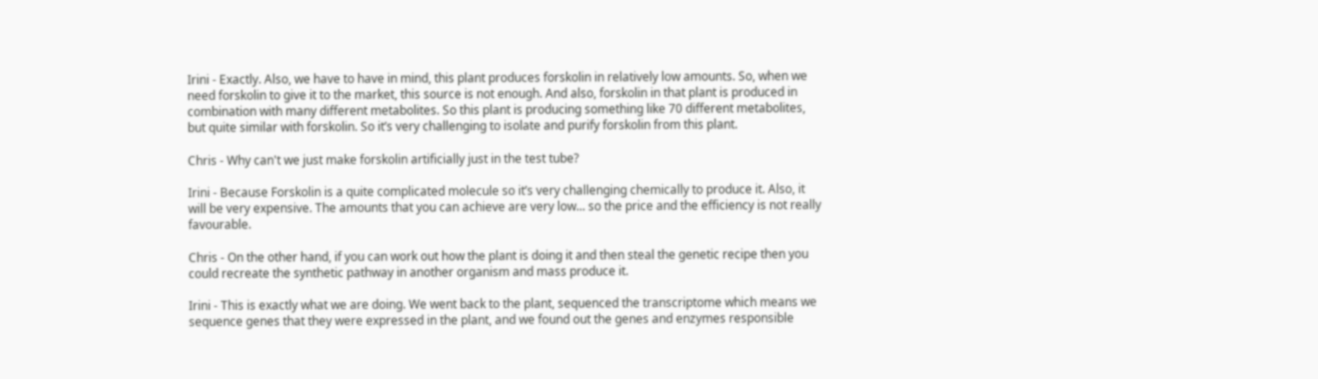Irini - Exactly. Also, we have to have in mind, this plant produces forskolin in relatively low amounts. So, when we need forskolin to give it to the market, this source is not enough. And also, forskolin in that plant is produced in combination with many different metabolites. So this plant is producing something like 70 different metabolites, but quite similar with forskolin. So it’s very challenging to isolate and purify forskolin from this plant.

Chris - Why can't we just make forskolin artificially just in the test tube?

Irini - Because Forskolin is a quite complicated molecule so it’s very challenging chemically to produce it. Also, it will be very expensive. The amounts that you can achieve are very low... so the price and the efficiency is not really favourable.

Chris - On the other hand, if you can work out how the plant is doing it and then steal the genetic recipe then you could recreate the synthetic pathway in another organism and mass produce it.

Irini - This is exactly what we are doing. We went back to the plant, sequenced the transcriptome which means we sequence genes that they were expressed in the plant, and we found out the genes and enzymes responsible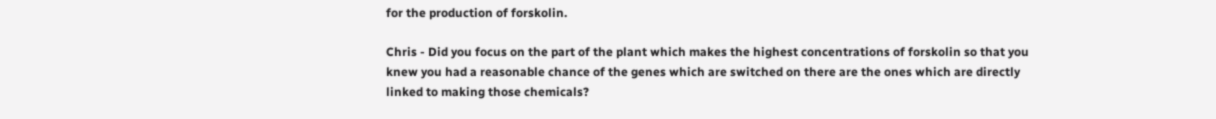for the production of forskolin.

Chris - Did you focus on the part of the plant which makes the highest concentrations of forskolin so that you knew you had a reasonable chance of the genes which are switched on there are the ones which are directly linked to making those chemicals?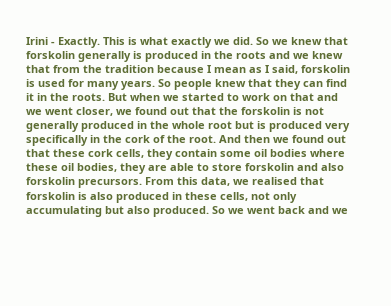Irini - Exactly. This is what exactly we did. So we knew that forskolin generally is produced in the roots and we knew that from the tradition because I mean as I said, forskolin is used for many years. So people knew that they can find it in the roots. But when we started to work on that and we went closer, we found out that the forskolin is not generally produced in the whole root but is produced very specifically in the cork of the root. And then we found out that these cork cells, they contain some oil bodies where these oil bodies, they are able to store forskolin and also forskolin precursors. From this data, we realised that forskolin is also produced in these cells, not only accumulating but also produced. So we went back and we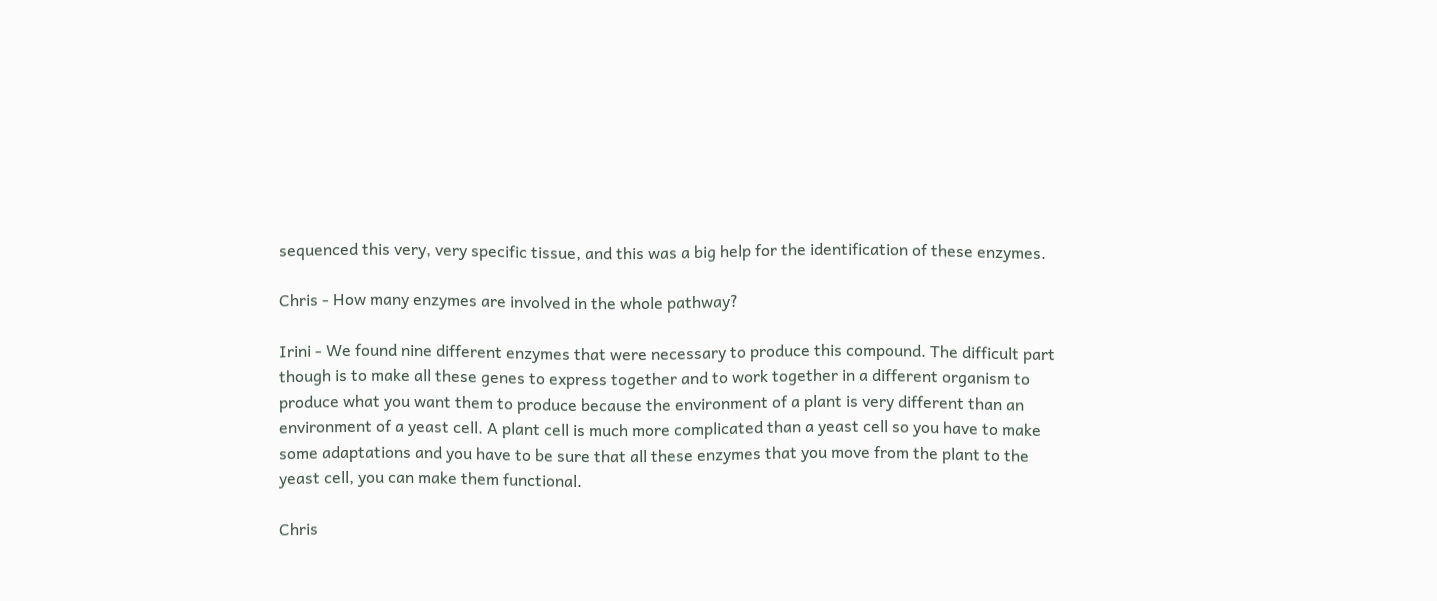sequenced this very, very specific tissue, and this was a big help for the identification of these enzymes.

Chris - How many enzymes are involved in the whole pathway?

Irini - We found nine different enzymes that were necessary to produce this compound. The difficult part though is to make all these genes to express together and to work together in a different organism to produce what you want them to produce because the environment of a plant is very different than an environment of a yeast cell. A plant cell is much more complicated than a yeast cell so you have to make some adaptations and you have to be sure that all these enzymes that you move from the plant to the yeast cell, you can make them functional.

Chris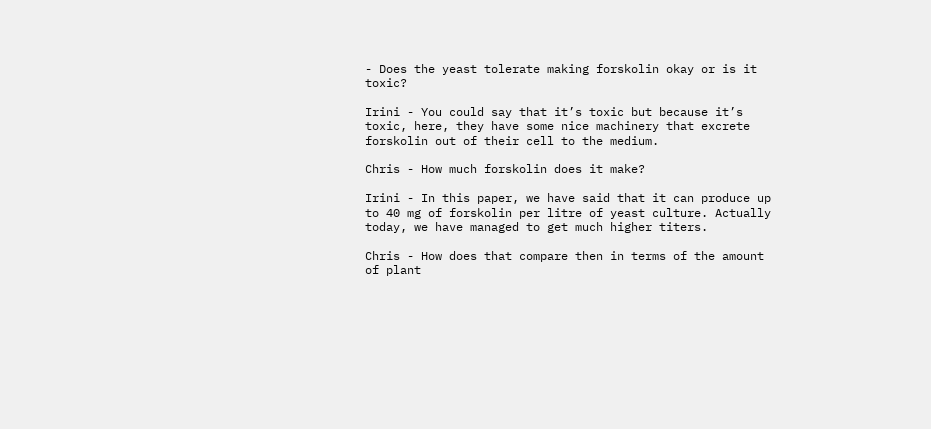- Does the yeast tolerate making forskolin okay or is it toxic?

Irini - You could say that it’s toxic but because it’s toxic, here, they have some nice machinery that excrete forskolin out of their cell to the medium.

Chris - How much forskolin does it make?

Irini - In this paper, we have said that it can produce up to 40 mg of forskolin per litre of yeast culture. Actually today, we have managed to get much higher titers.

Chris - How does that compare then in terms of the amount of plant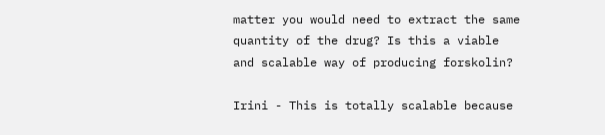matter you would need to extract the same quantity of the drug? Is this a viable and scalable way of producing forskolin?

Irini - This is totally scalable because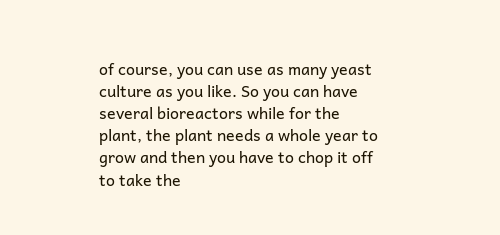of course, you can use as many yeast culture as you like. So you can have several bioreactors while for the plant, the plant needs a whole year to grow and then you have to chop it off to take the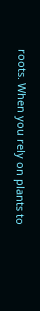roots. When you rely on plants to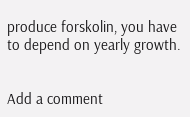produce forskolin, you have to depend on yearly growth.


Add a comment